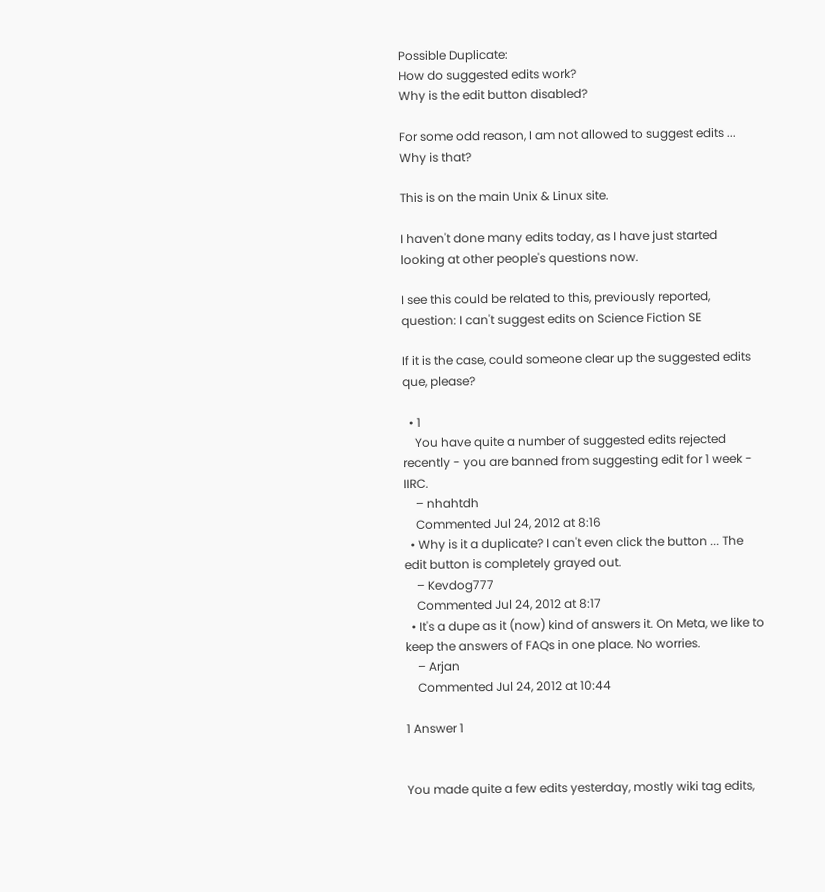Possible Duplicate:
How do suggested edits work?
Why is the edit button disabled?

For some odd reason, I am not allowed to suggest edits ... Why is that?

This is on the main Unix & Linux site.

I haven't done many edits today, as I have just started looking at other people's questions now.

I see this could be related to this, previously reported, question: I can't suggest edits on Science Fiction SE

If it is the case, could someone clear up the suggested edits que, please?

  • 1
    You have quite a number of suggested edits rejected recently - you are banned from suggesting edit for 1 week - IIRC.
    – nhahtdh
    Commented Jul 24, 2012 at 8:16
  • Why is it a duplicate? I can't even click the button ... The edit button is completely grayed out.
    – Kevdog777
    Commented Jul 24, 2012 at 8:17
  • It's a dupe as it (now) kind of answers it. On Meta, we like to keep the answers of FAQs in one place. No worries.
    – Arjan
    Commented Jul 24, 2012 at 10:44

1 Answer 1


You made quite a few edits yesterday, mostly wiki tag edits,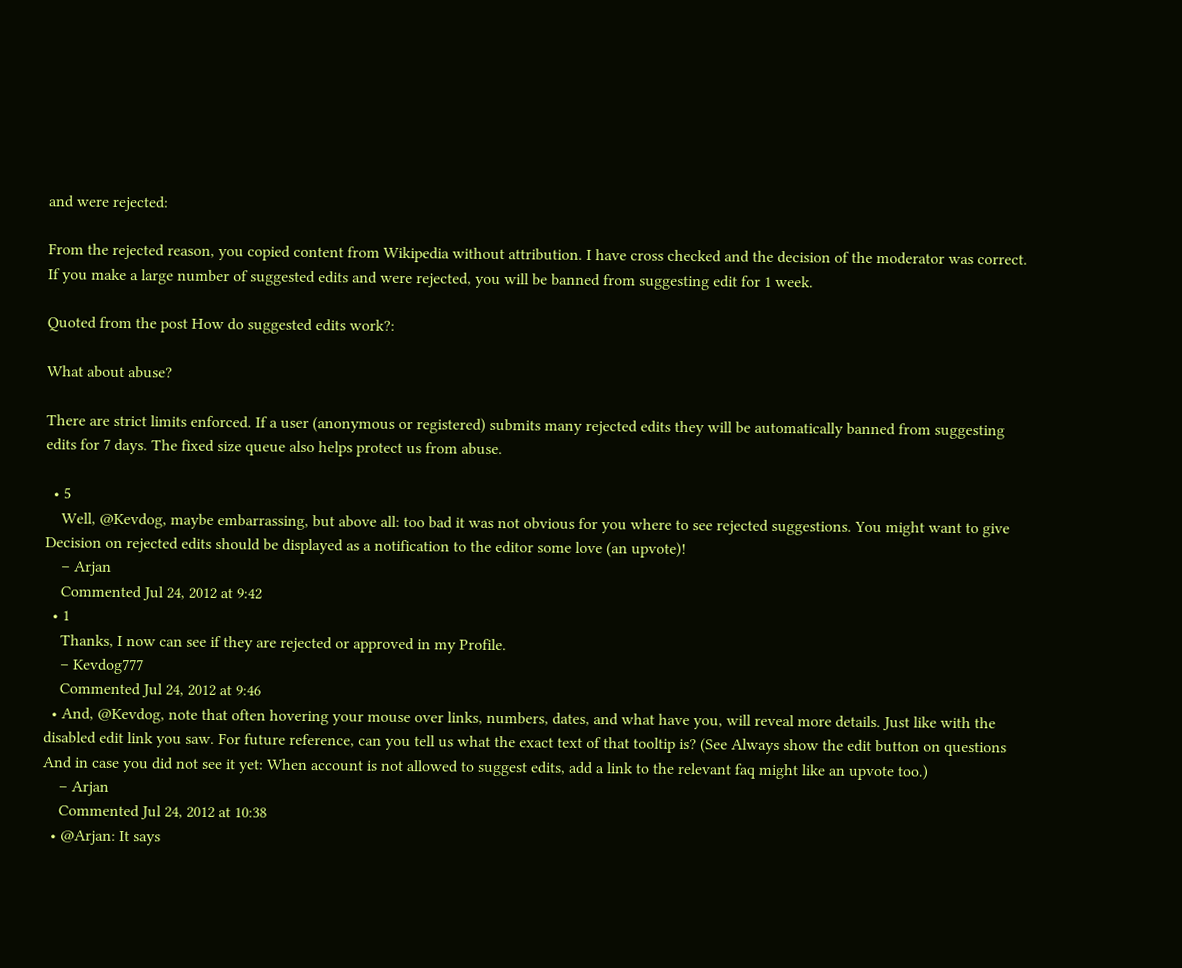and were rejected:

From the rejected reason, you copied content from Wikipedia without attribution. I have cross checked and the decision of the moderator was correct. If you make a large number of suggested edits and were rejected, you will be banned from suggesting edit for 1 week.

Quoted from the post How do suggested edits work?:

What about abuse?

There are strict limits enforced. If a user (anonymous or registered) submits many rejected edits they will be automatically banned from suggesting edits for 7 days. The fixed size queue also helps protect us from abuse.

  • 5
    Well, @Kevdog, maybe embarrassing, but above all: too bad it was not obvious for you where to see rejected suggestions. You might want to give Decision on rejected edits should be displayed as a notification to the editor some love (an upvote)!
    – Arjan
    Commented Jul 24, 2012 at 9:42
  • 1
    Thanks, I now can see if they are rejected or approved in my Profile.
    – Kevdog777
    Commented Jul 24, 2012 at 9:46
  • And, @Kevdog, note that often hovering your mouse over links, numbers, dates, and what have you, will reveal more details. Just like with the disabled edit link you saw. For future reference, can you tell us what the exact text of that tooltip is? (See Always show the edit button on questions And in case you did not see it yet: When account is not allowed to suggest edits, add a link to the relevant faq might like an upvote too.)
    – Arjan
    Commented Jul 24, 2012 at 10:38
  • @Arjan: It says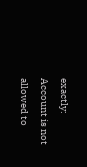exactly: Account is not allowed to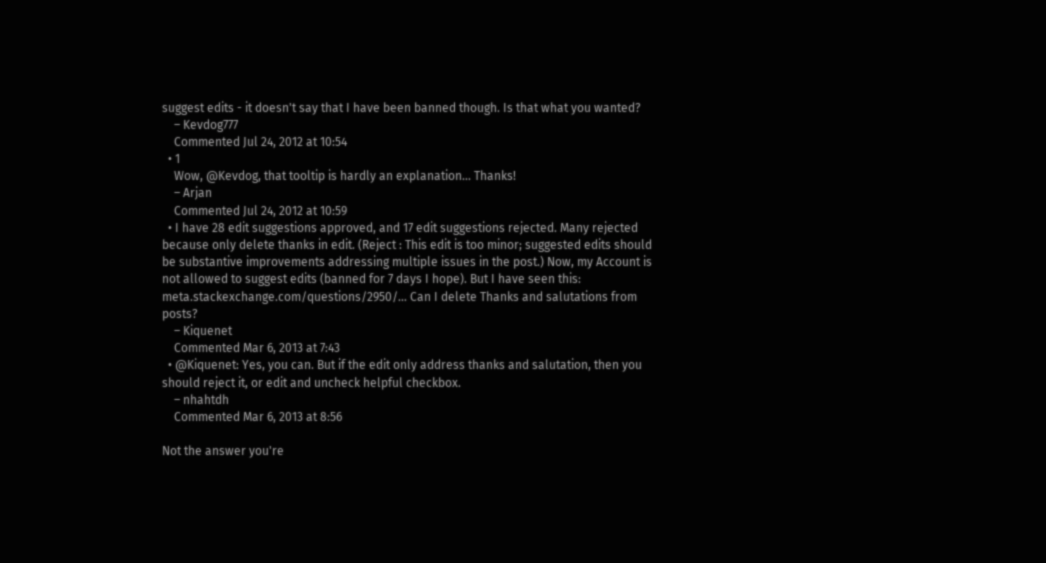suggest edits - it doesn't say that I have been banned though. Is that what you wanted?
    – Kevdog777
    Commented Jul 24, 2012 at 10:54
  • 1
    Wow, @Kevdog, that tooltip is hardly an explanation... Thanks!
    – Arjan
    Commented Jul 24, 2012 at 10:59
  • I have 28 edit suggestions approved, and 17 edit suggestions rejected. Many rejected because only delete thanks in edit. (Reject : This edit is too minor; suggested edits should be substantive improvements addressing multiple issues in the post.) Now, my Account is not allowed to suggest edits (banned for 7 days I hope). But I have seen this: meta.stackexchange.com/questions/2950/… Can I delete Thanks and salutations from posts?
    – Kiquenet
    Commented Mar 6, 2013 at 7:43
  • @Kiquenet: Yes, you can. But if the edit only address thanks and salutation, then you should reject it, or edit and uncheck helpful checkbox.
    – nhahtdh
    Commented Mar 6, 2013 at 8:56

Not the answer you're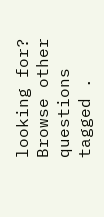looking for? Browse other questions tagged .